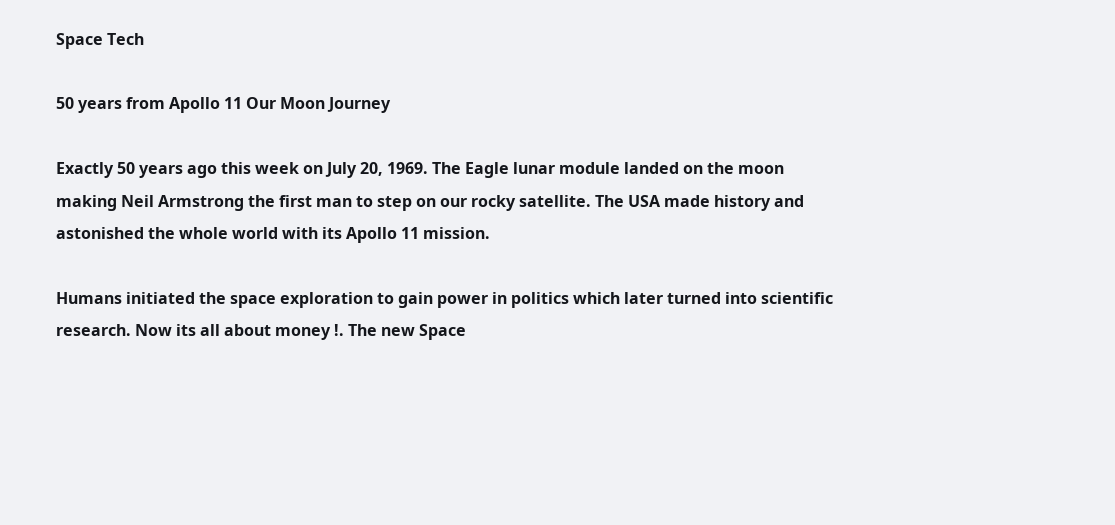Space Tech

50 years from Apollo 11 Our Moon Journey

Exactly 50 years ago this week on July 20, 1969. The Eagle lunar module landed on the moon making Neil Armstrong the first man to step on our rocky satellite. The USA made history and astonished the whole world with its Apollo 11 mission.

Humans initiated the space exploration to gain power in politics which later turned into scientific research. Now its all about money !. The new Space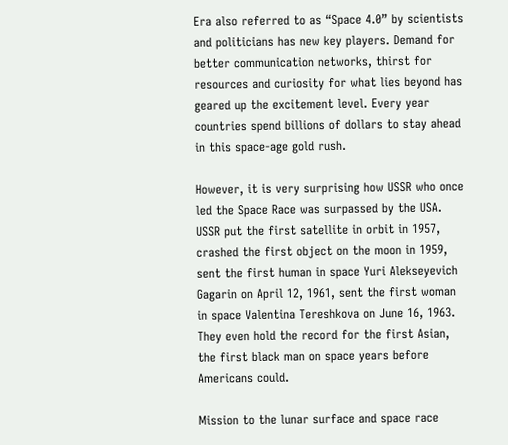Era also referred to as “Space 4.0” by scientists and politicians has new key players. Demand for better communication networks, thirst for resources and curiosity for what lies beyond has geared up the excitement level. Every year countries spend billions of dollars to stay ahead in this space-age gold rush.

However, it is very surprising how USSR who once led the Space Race was surpassed by the USA. USSR put the first satellite in orbit in 1957, crashed the first object on the moon in 1959, sent the first human in space Yuri Alekseyevich Gagarin on April 12, 1961, sent the first woman in space Valentina Tereshkova on June 16, 1963. They even hold the record for the first Asian, the first black man on space years before Americans could.

Mission to the lunar surface and space race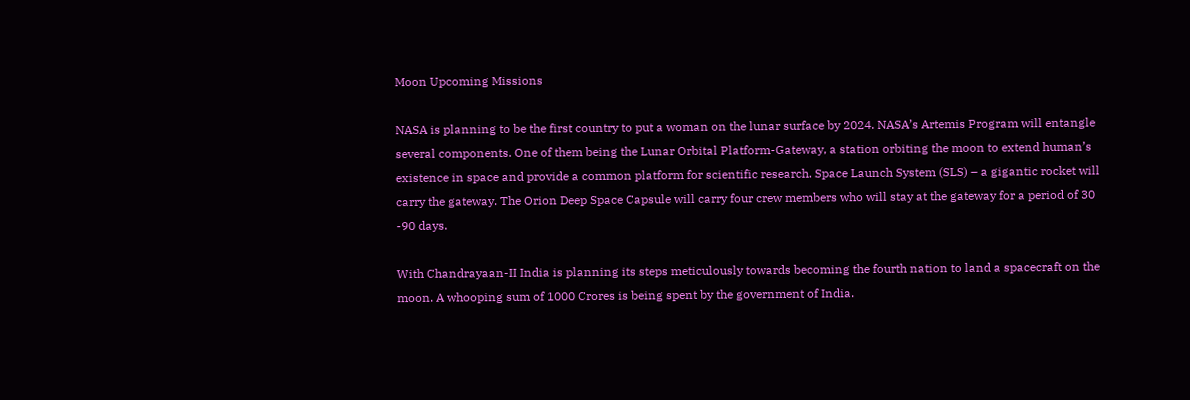Moon Upcoming Missions

NASA is planning to be the first country to put a woman on the lunar surface by 2024. NASA’s Artemis Program will entangle several components. One of them being the Lunar Orbital Platform-Gateway, a station orbiting the moon to extend human’s existence in space and provide a common platform for scientific research. Space Launch System (SLS) – a gigantic rocket will carry the gateway. The Orion Deep Space Capsule will carry four crew members who will stay at the gateway for a period of 30 -90 days.

With Chandrayaan-II India is planning its steps meticulously towards becoming the fourth nation to land a spacecraft on the moon. A whooping sum of 1000 Crores is being spent by the government of India.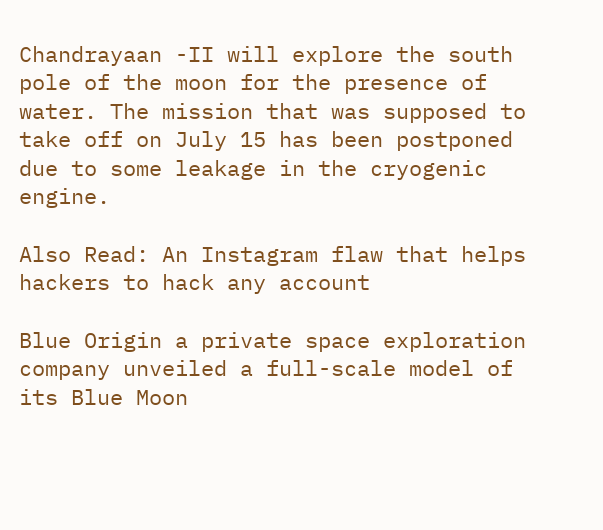Chandrayaan -II will explore the south pole of the moon for the presence of water. The mission that was supposed to take off on July 15 has been postponed due to some leakage in the cryogenic engine.

Also Read: An Instagram flaw that helps hackers to hack any account

Blue Origin a private space exploration company unveiled a full-scale model of its Blue Moon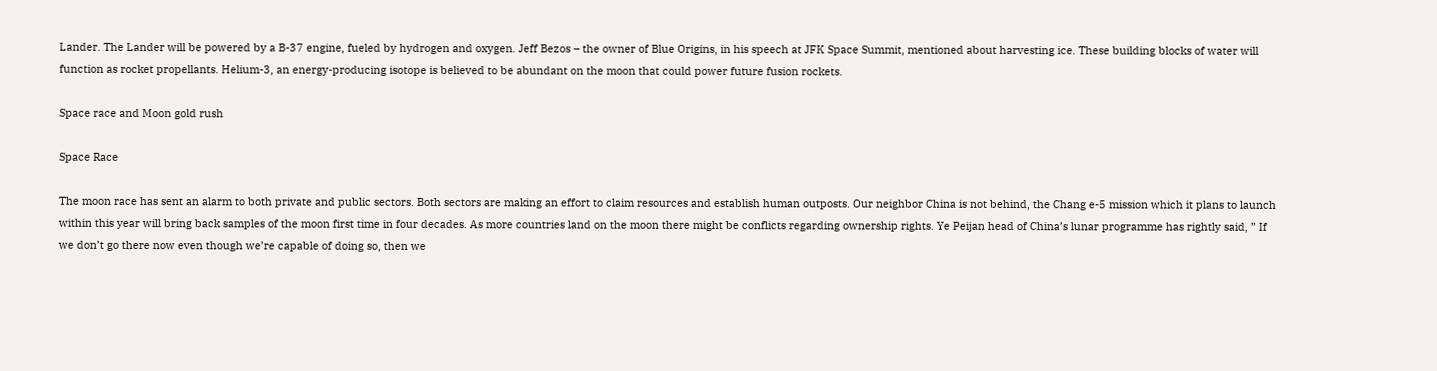Lander. The Lander will be powered by a B-37 engine, fueled by hydrogen and oxygen. Jeff Bezos – the owner of Blue Origins, in his speech at JFK Space Summit, mentioned about harvesting ice. These building blocks of water will function as rocket propellants. Helium-3, an energy-producing isotope is believed to be abundant on the moon that could power future fusion rockets.

Space race and Moon gold rush

Space Race

The moon race has sent an alarm to both private and public sectors. Both sectors are making an effort to claim resources and establish human outposts. Our neighbor China is not behind, the Chang e-5 mission which it plans to launch within this year will bring back samples of the moon first time in four decades. As more countries land on the moon there might be conflicts regarding ownership rights. Ye Peijan head of China’s lunar programme has rightly said, ” If we don’t go there now even though we’re capable of doing so, then we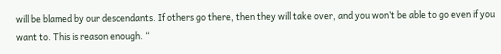will be blamed by our descendants. If others go there, then they will take over, and you won’t be able to go even if you want to. This is reason enough. “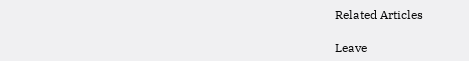Related Articles

Leave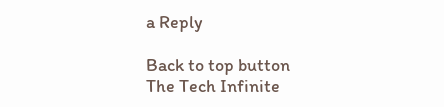a Reply

Back to top button
The Tech Infinite